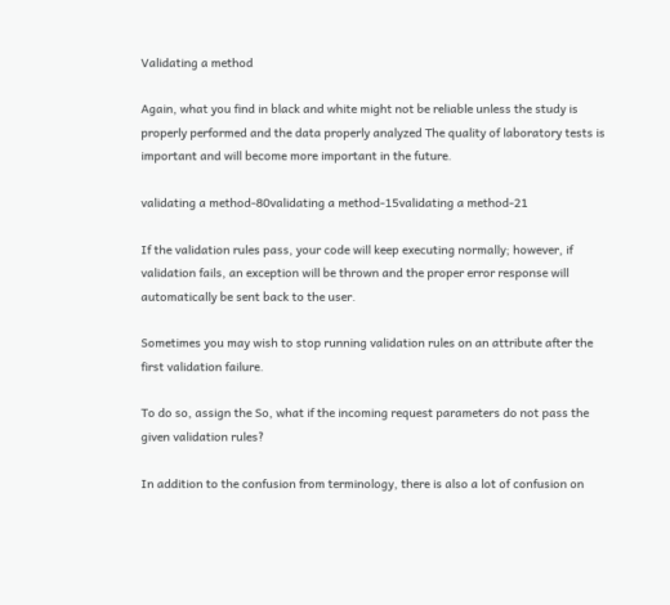Validating a method

Again, what you find in black and white might not be reliable unless the study is properly performed and the data properly analyzed The quality of laboratory tests is important and will become more important in the future.

validating a method-80validating a method-15validating a method-21

If the validation rules pass, your code will keep executing normally; however, if validation fails, an exception will be thrown and the proper error response will automatically be sent back to the user.

Sometimes you may wish to stop running validation rules on an attribute after the first validation failure.

To do so, assign the So, what if the incoming request parameters do not pass the given validation rules?

In addition to the confusion from terminology, there is also a lot of confusion on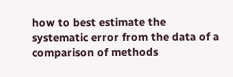how to best estimate the systematic error from the data of a comparison of methods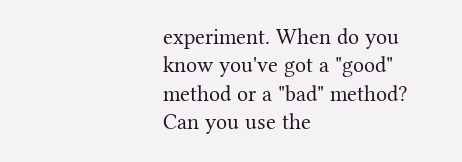experiment. When do you know you've got a "good" method or a "bad" method? Can you use the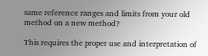same reference ranges and limits from your old method on a new method?

This requires the proper use and interpretation of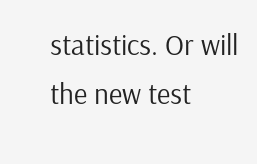statistics. Or will the new test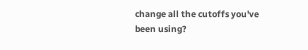change all the cutoffs you've been using?